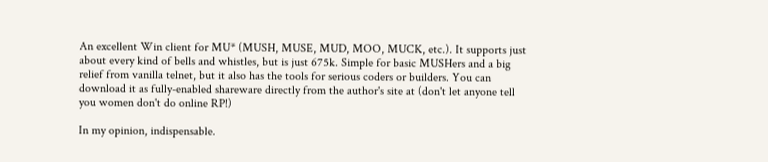An excellent Win client for MU* (MUSH, MUSE, MUD, MOO, MUCK, etc.). It supports just about every kind of bells and whistles, but is just 675k. Simple for basic MUSHers and a big relief from vanilla telnet, but it also has the tools for serious coders or builders. You can download it as fully-enabled shareware directly from the author's site at (don't let anyone tell you women don't do online RP!)

In my opinion, indispensable.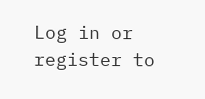Log in or register to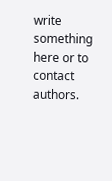write something here or to contact authors.